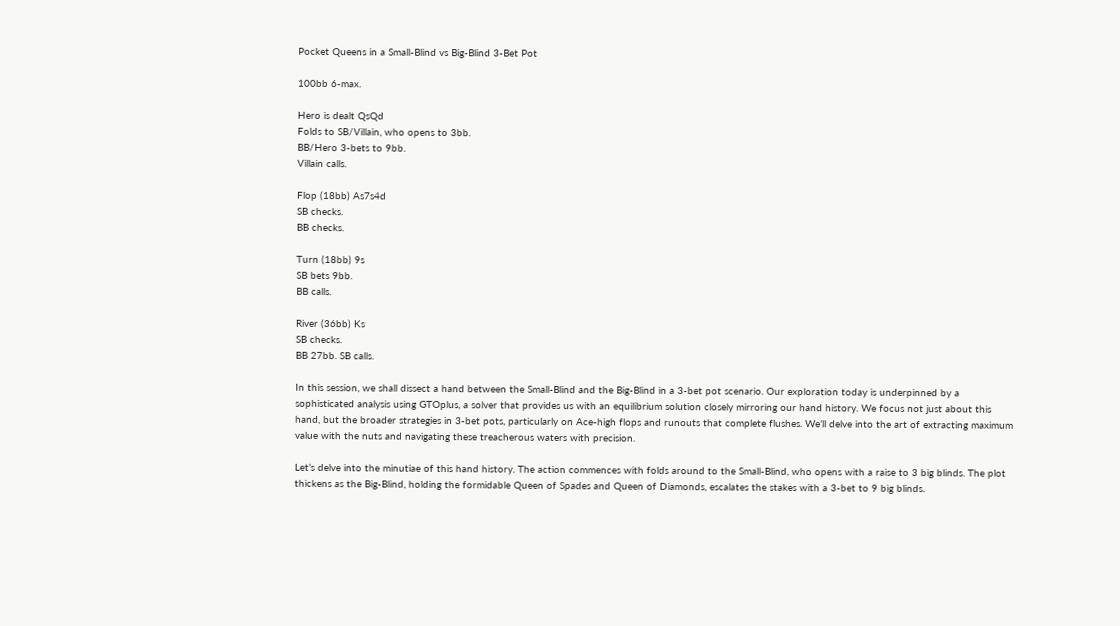Pocket Queens in a Small-Blind vs Big-Blind 3-Bet Pot

100bb 6-max.

Hero is dealt QsQd
Folds to SB/Villain, who opens to 3bb.
BB/Hero 3-bets to 9bb.
Villain calls.

Flop (18bb) As7s4d
SB checks.
BB checks.

Turn (18bb) 9s
SB bets 9bb.
BB calls.

River (36bb) Ks
SB checks.
BB 27bb. SB calls.

In this session, we shall dissect a hand between the Small-Blind and the Big-Blind in a 3-bet pot scenario. Our exploration today is underpinned by a sophisticated analysis using GTOplus, a solver that provides us with an equilibrium solution closely mirroring our hand history. We focus not just about this hand, but the broader strategies in 3-bet pots, particularly on Ace-high flops and runouts that complete flushes. We’ll delve into the art of extracting maximum value with the nuts and navigating these treacherous waters with precision.

Let’s delve into the minutiae of this hand history. The action commences with folds around to the Small-Blind, who opens with a raise to 3 big blinds. The plot thickens as the Big-Blind, holding the formidable Queen of Spades and Queen of Diamonds, escalates the stakes with a 3-bet to 9 big blinds.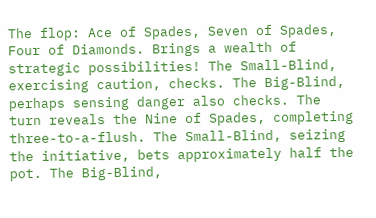The flop: Ace of Spades, Seven of Spades, Four of Diamonds. Brings a wealth of strategic possibilities! The Small-Blind, exercising caution, checks. The Big-Blind, perhaps sensing danger also checks. The turn reveals the Nine of Spades, completing three-to-a-flush. The Small-Blind, seizing the initiative, bets approximately half the pot. The Big-Blind,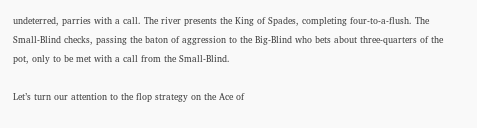undeterred, parries with a call. The river presents the King of Spades, completing four-to-a-flush. The Small-Blind checks, passing the baton of aggression to the Big-Blind who bets about three-quarters of the pot, only to be met with a call from the Small-Blind.

Let’s turn our attention to the flop strategy on the Ace of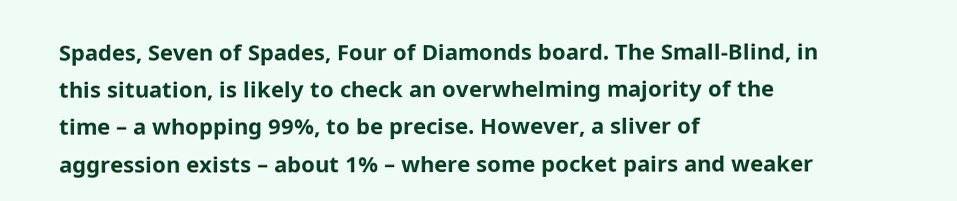Spades, Seven of Spades, Four of Diamonds board. The Small-Blind, in this situation, is likely to check an overwhelming majority of the time – a whopping 99%, to be precise. However, a sliver of aggression exists – about 1% – where some pocket pairs and weaker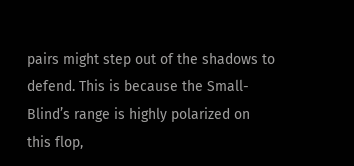pairs might step out of the shadows to defend. This is because the Small-Blind’s range is highly polarized on this flop,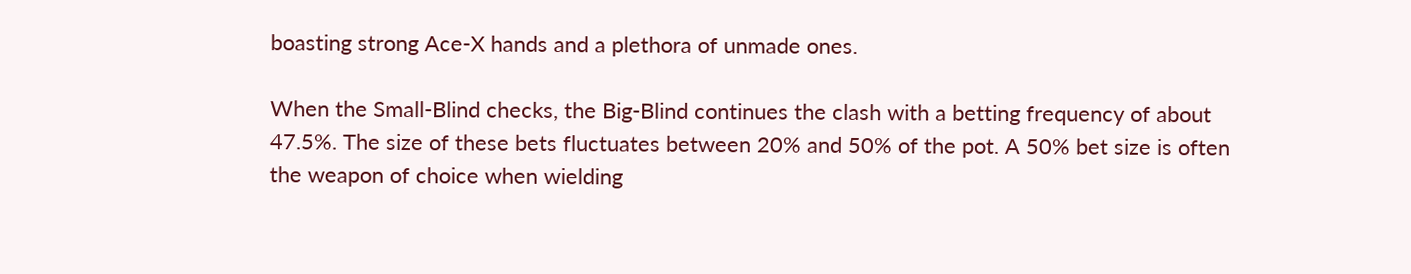boasting strong Ace-X hands and a plethora of unmade ones.

When the Small-Blind checks, the Big-Blind continues the clash with a betting frequency of about 47.5%. The size of these bets fluctuates between 20% and 50% of the pot. A 50% bet size is often the weapon of choice when wielding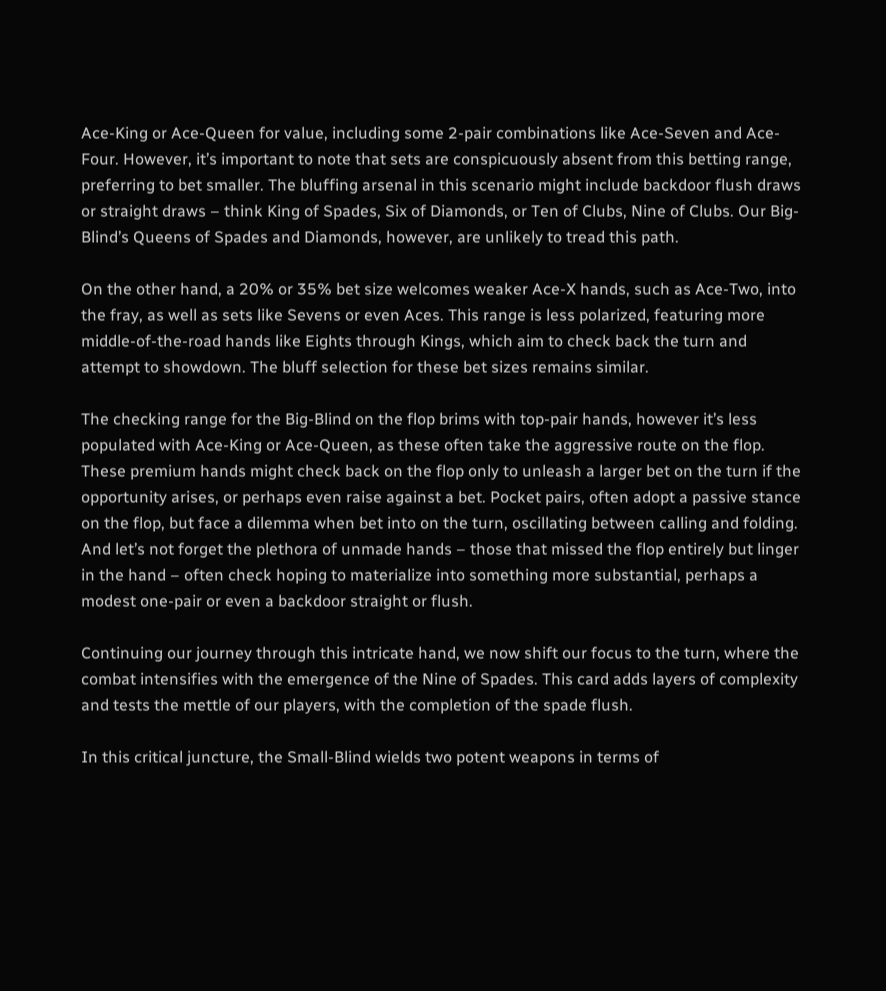Ace-King or Ace-Queen for value, including some 2-pair combinations like Ace-Seven and Ace-Four. However, it’s important to note that sets are conspicuously absent from this betting range, preferring to bet smaller. The bluffing arsenal in this scenario might include backdoor flush draws or straight draws – think King of Spades, Six of Diamonds, or Ten of Clubs, Nine of Clubs. Our Big-Blind’s Queens of Spades and Diamonds, however, are unlikely to tread this path.

On the other hand, a 20% or 35% bet size welcomes weaker Ace-X hands, such as Ace-Two, into the fray, as well as sets like Sevens or even Aces. This range is less polarized, featuring more middle-of-the-road hands like Eights through Kings, which aim to check back the turn and attempt to showdown. The bluff selection for these bet sizes remains similar.

The checking range for the Big-Blind on the flop brims with top-pair hands, however it’s less populated with Ace-King or Ace-Queen, as these often take the aggressive route on the flop. These premium hands might check back on the flop only to unleash a larger bet on the turn if the opportunity arises, or perhaps even raise against a bet. Pocket pairs, often adopt a passive stance on the flop, but face a dilemma when bet into on the turn, oscillating between calling and folding. And let’s not forget the plethora of unmade hands – those that missed the flop entirely but linger in the hand – often check hoping to materialize into something more substantial, perhaps a modest one-pair or even a backdoor straight or flush.

Continuing our journey through this intricate hand, we now shift our focus to the turn, where the combat intensifies with the emergence of the Nine of Spades. This card adds layers of complexity and tests the mettle of our players, with the completion of the spade flush.

In this critical juncture, the Small-Blind wields two potent weapons in terms of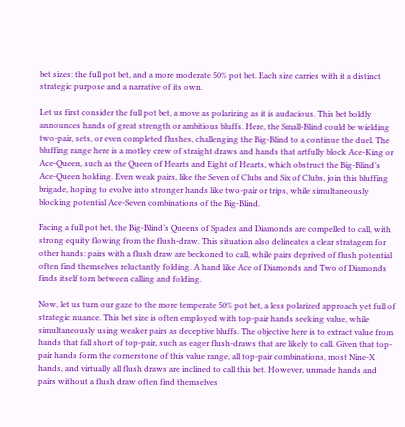bet sizes: the full pot bet, and a more moderate 50% pot bet. Each size carries with it a distinct strategic purpose and a narrative of its own.

Let us first consider the full pot bet, a move as polarizing as it is audacious. This bet boldly announces hands of great strength or ambitious bluffs. Here, the Small-Blind could be wielding two-pair, sets, or even completed flushes, challenging the Big-Blind to a continue the duel. The bluffing range here is a motley crew of straight draws and hands that artfully block Ace-King or Ace-Queen, such as the Queen of Hearts and Eight of Hearts, which obstruct the Big-Blind’s Ace-Queen holding. Even weak pairs, like the Seven of Clubs and Six of Clubs, join this bluffing brigade, hoping to evolve into stronger hands like two-pair or trips, while simultaneously blocking potential Ace-Seven combinations of the Big-Blind.

Facing a full pot bet, the Big-Blind’s Queens of Spades and Diamonds are compelled to call, with strong equity flowing from the flush-draw. This situation also delineates a clear stratagem for other hands: pairs with a flush draw are beckoned to call, while pairs deprived of flush potential often find themselves reluctantly folding. A hand like Ace of Diamonds and Two of Diamonds finds itself torn between calling and folding.

Now, let us turn our gaze to the more temperate 50% pot bet, a less polarized approach yet full of strategic nuance. This bet size is often employed with top-pair hands seeking value, while simultaneously using weaker pairs as deceptive bluffs. The objective here is to extract value from hands that fall short of top-pair, such as eager flush-draws that are likely to call. Given that top-pair hands form the cornerstone of this value range, all top-pair combinations, most Nine-X hands, and virtually all flush draws are inclined to call this bet. However, unmade hands and pairs without a flush draw often find themselves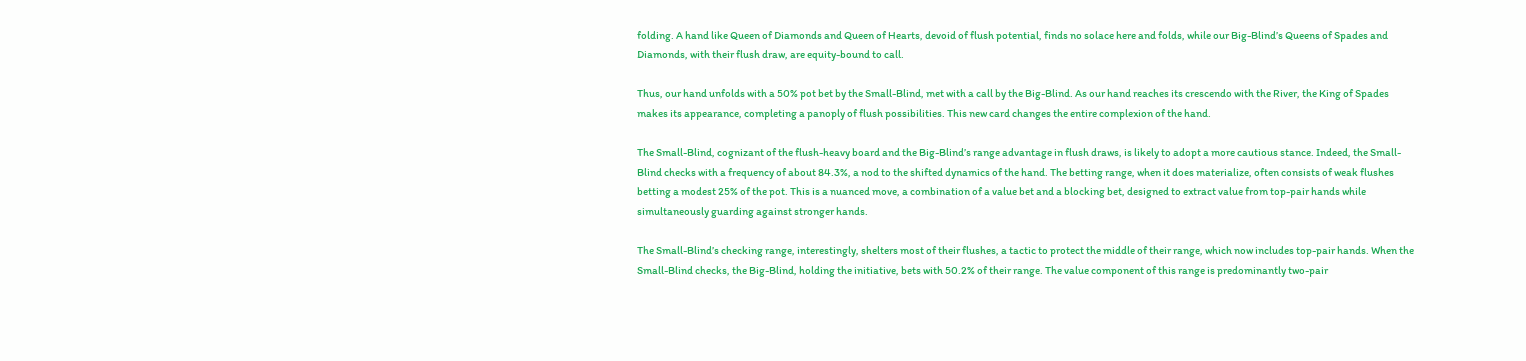folding. A hand like Queen of Diamonds and Queen of Hearts, devoid of flush potential, finds no solace here and folds, while our Big-Blind’s Queens of Spades and Diamonds, with their flush draw, are equity-bound to call.

Thus, our hand unfolds with a 50% pot bet by the Small-Blind, met with a call by the Big-Blind. As our hand reaches its crescendo with the River, the King of Spades makes its appearance, completing a panoply of flush possibilities. This new card changes the entire complexion of the hand.

The Small-Blind, cognizant of the flush-heavy board and the Big-Blind’s range advantage in flush draws, is likely to adopt a more cautious stance. Indeed, the Small-Blind checks with a frequency of about 84.3%, a nod to the shifted dynamics of the hand. The betting range, when it does materialize, often consists of weak flushes betting a modest 25% of the pot. This is a nuanced move, a combination of a value bet and a blocking bet, designed to extract value from top-pair hands while simultaneously guarding against stronger hands.

The Small-Blind’s checking range, interestingly, shelters most of their flushes, a tactic to protect the middle of their range, which now includes top-pair hands. When the Small-Blind checks, the Big-Blind, holding the initiative, bets with 50.2% of their range. The value component of this range is predominantly two-pair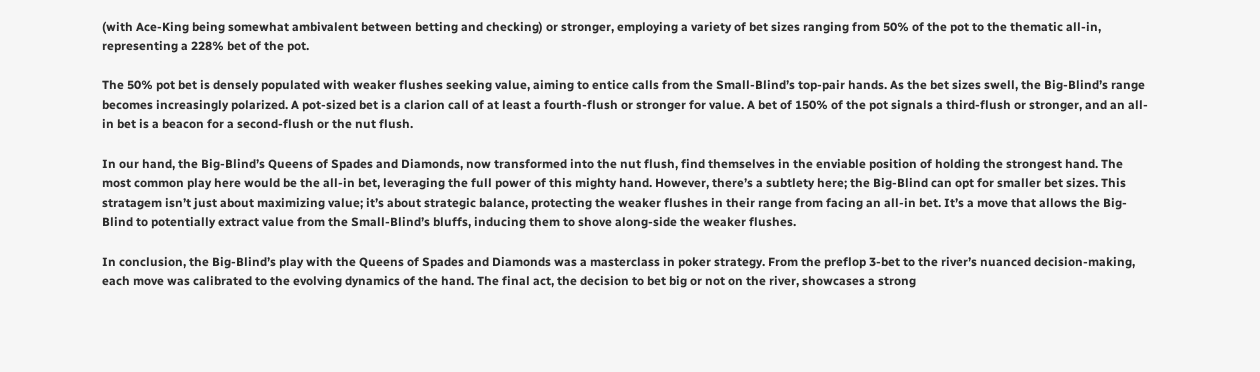(with Ace-King being somewhat ambivalent between betting and checking) or stronger, employing a variety of bet sizes ranging from 50% of the pot to the thematic all-in, representing a 228% bet of the pot.

The 50% pot bet is densely populated with weaker flushes seeking value, aiming to entice calls from the Small-Blind’s top-pair hands. As the bet sizes swell, the Big-Blind’s range becomes increasingly polarized. A pot-sized bet is a clarion call of at least a fourth-flush or stronger for value. A bet of 150% of the pot signals a third-flush or stronger, and an all-in bet is a beacon for a second-flush or the nut flush.

In our hand, the Big-Blind’s Queens of Spades and Diamonds, now transformed into the nut flush, find themselves in the enviable position of holding the strongest hand. The most common play here would be the all-in bet, leveraging the full power of this mighty hand. However, there’s a subtlety here; the Big-Blind can opt for smaller bet sizes. This stratagem isn’t just about maximizing value; it’s about strategic balance, protecting the weaker flushes in their range from facing an all-in bet. It’s a move that allows the Big-Blind to potentially extract value from the Small-Blind’s bluffs, inducing them to shove along-side the weaker flushes.

In conclusion, the Big-Blind’s play with the Queens of Spades and Diamonds was a masterclass in poker strategy. From the preflop 3-bet to the river’s nuanced decision-making, each move was calibrated to the evolving dynamics of the hand. The final act, the decision to bet big or not on the river, showcases a strong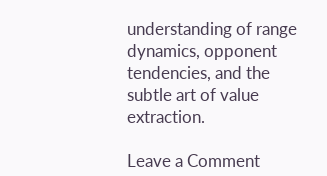understanding of range dynamics, opponent tendencies, and the subtle art of value extraction.

Leave a Comment